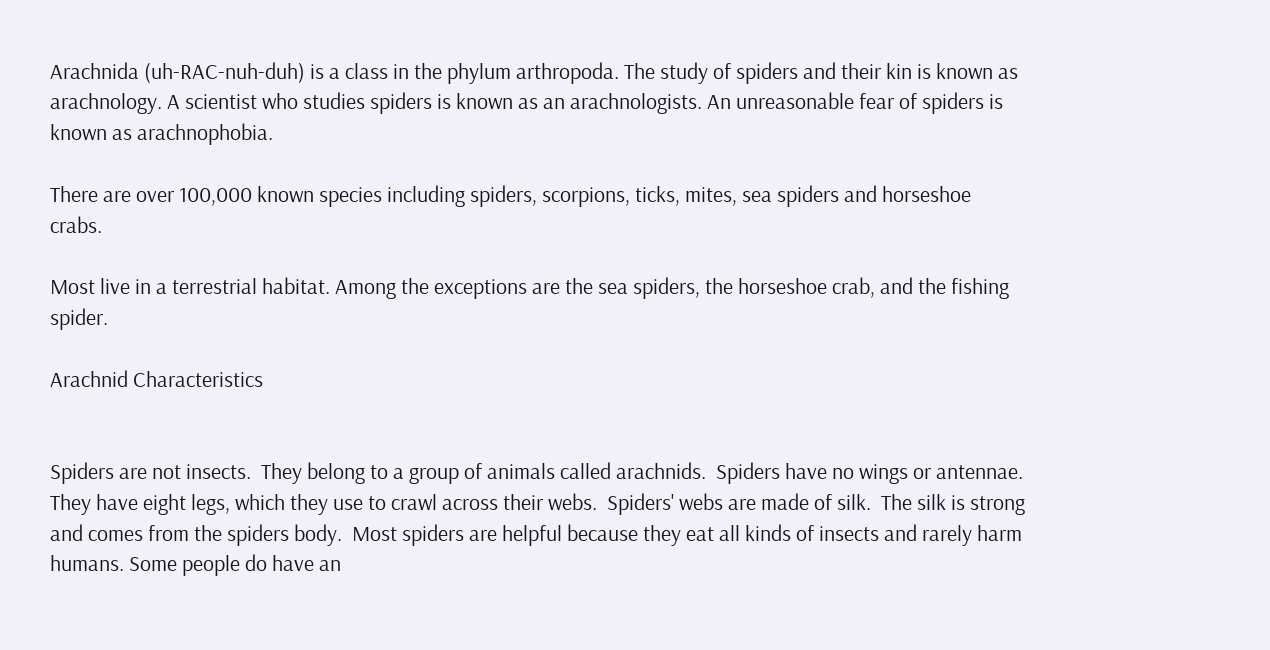Arachnida (uh-RAC-nuh-duh) is a class in the phylum arthropoda. The study of spiders and their kin is known as arachnology. A scientist who studies spiders is known as an arachnologists. An unreasonable fear of spiders is known as arachnophobia.

There are over 100,000 known species including spiders, scorpions, ticks, mites, sea spiders and horseshoe crabs.

Most live in a terrestrial habitat. Among the exceptions are the sea spiders, the horseshoe crab, and the fishing spider.

Arachnid Characteristics


Spiders are not insects.  They belong to a group of animals called arachnids.  Spiders have no wings or antennae.  They have eight legs, which they use to crawl across their webs.  Spiders' webs are made of silk.  The silk is strong and comes from the spiders body.  Most spiders are helpful because they eat all kinds of insects and rarely harm humans. Some people do have an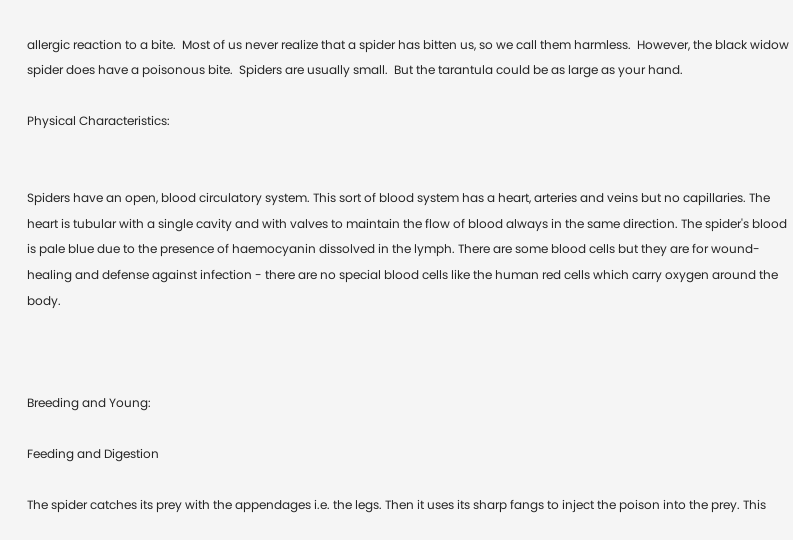allergic reaction to a bite.  Most of us never realize that a spider has bitten us, so we call them harmless.  However, the black widow spider does have a poisonous bite.  Spiders are usually small.  But the tarantula could be as large as your hand.

Physical Characteristics:


Spiders have an open, blood circulatory system. This sort of blood system has a heart, arteries and veins but no capillaries. The heart is tubular with a single cavity and with valves to maintain the flow of blood always in the same direction. The spider's blood is pale blue due to the presence of haemocyanin dissolved in the lymph. There are some blood cells but they are for wound-healing and defense against infection - there are no special blood cells like the human red cells which carry oxygen around the body.



Breeding and Young:

Feeding and Digestion

The spider catches its prey with the appendages i.e. the legs. Then it uses its sharp fangs to inject the poison into the prey. This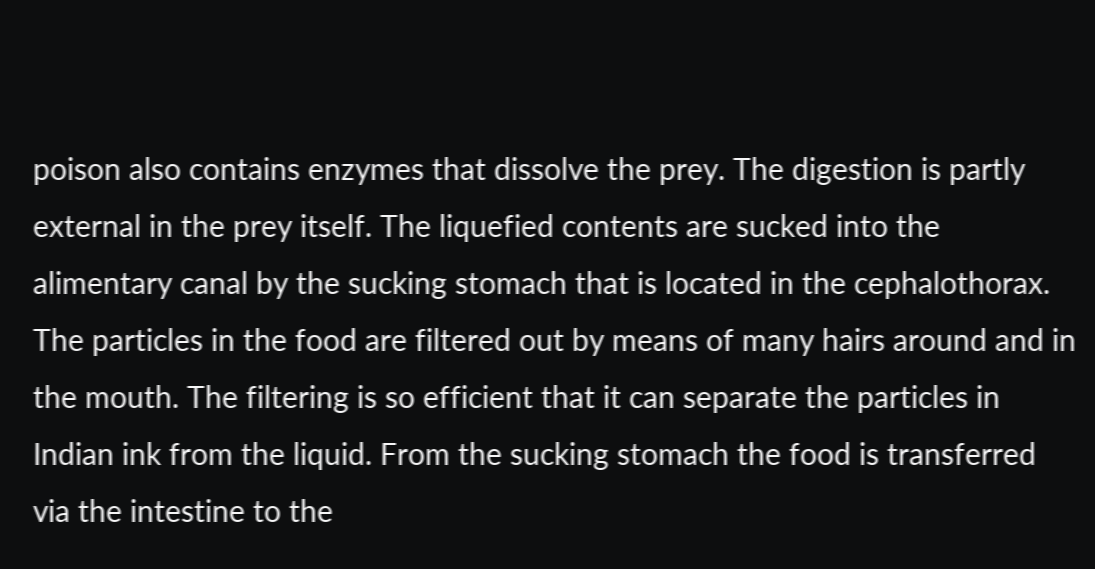poison also contains enzymes that dissolve the prey. The digestion is partly external in the prey itself. The liquefied contents are sucked into the alimentary canal by the sucking stomach that is located in the cephalothorax. The particles in the food are filtered out by means of many hairs around and in the mouth. The filtering is so efficient that it can separate the particles in Indian ink from the liquid. From the sucking stomach the food is transferred via the intestine to the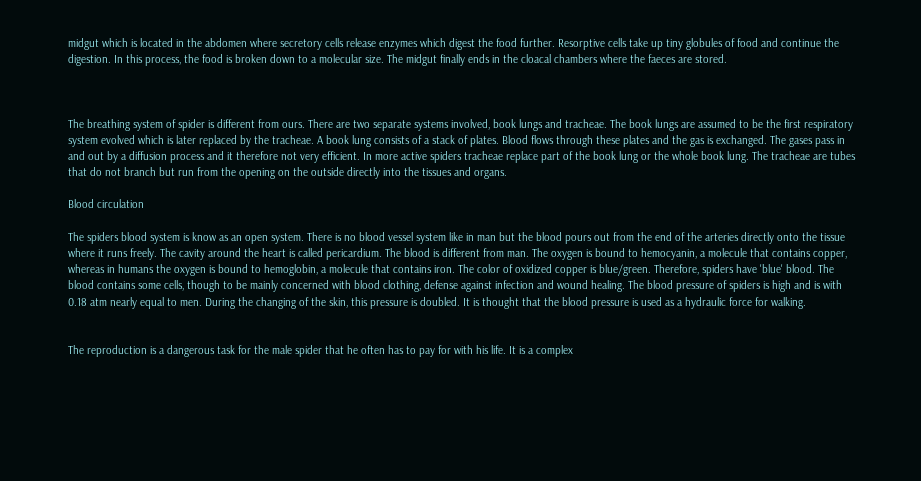midgut which is located in the abdomen where secretory cells release enzymes which digest the food further. Resorptive cells take up tiny globules of food and continue the digestion. In this process, the food is broken down to a molecular size. The midgut finally ends in the cloacal chambers where the faeces are stored.



The breathing system of spider is different from ours. There are two separate systems involved, book lungs and tracheae. The book lungs are assumed to be the first respiratory system evolved which is later replaced by the tracheae. A book lung consists of a stack of plates. Blood flows through these plates and the gas is exchanged. The gases pass in and out by a diffusion process and it therefore not very efficient. In more active spiders tracheae replace part of the book lung or the whole book lung. The tracheae are tubes that do not branch but run from the opening on the outside directly into the tissues and organs.

Blood circulation

The spiders blood system is know as an open system. There is no blood vessel system like in man but the blood pours out from the end of the arteries directly onto the tissue where it runs freely. The cavity around the heart is called pericardium. The blood is different from man. The oxygen is bound to hemocyanin, a molecule that contains copper, whereas in humans the oxygen is bound to hemoglobin, a molecule that contains iron. The color of oxidized copper is blue/green. Therefore, spiders have 'blue' blood. The blood contains some cells, though to be mainly concerned with blood clothing, defense against infection and wound healing. The blood pressure of spiders is high and is with 0.18 atm nearly equal to men. During the changing of the skin, this pressure is doubled. It is thought that the blood pressure is used as a hydraulic force for walking.


The reproduction is a dangerous task for the male spider that he often has to pay for with his life. It is a complex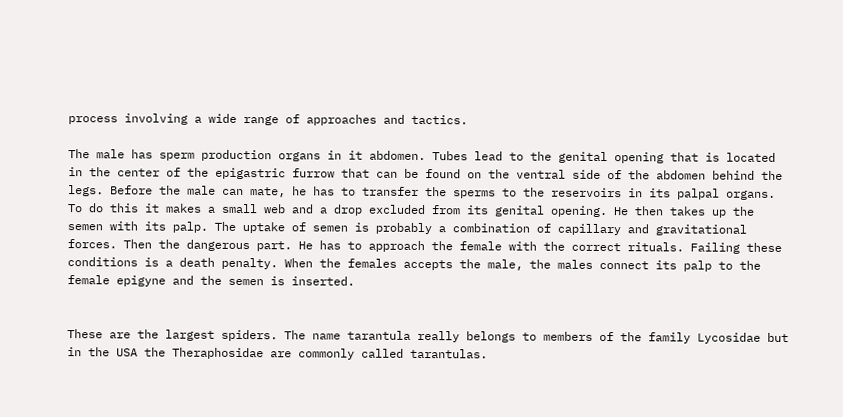process involving a wide range of approaches and tactics.

The male has sperm production organs in it abdomen. Tubes lead to the genital opening that is located in the center of the epigastric furrow that can be found on the ventral side of the abdomen behind the legs. Before the male can mate, he has to transfer the sperms to the reservoirs in its palpal organs. To do this it makes a small web and a drop excluded from its genital opening. He then takes up the semen with its palp. The uptake of semen is probably a combination of capillary and gravitational forces. Then the dangerous part. He has to approach the female with the correct rituals. Failing these conditions is a death penalty. When the females accepts the male, the males connect its palp to the female epigyne and the semen is inserted.


These are the largest spiders. The name tarantula really belongs to members of the family Lycosidae but in the USA the Theraphosidae are commonly called tarantulas.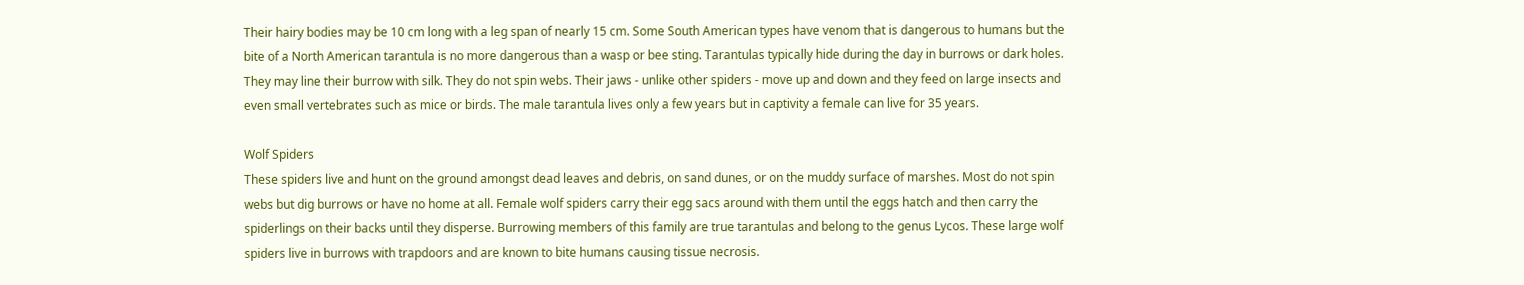Their hairy bodies may be 10 cm long with a leg span of nearly 15 cm. Some South American types have venom that is dangerous to humans but the bite of a North American tarantula is no more dangerous than a wasp or bee sting. Tarantulas typically hide during the day in burrows or dark holes. They may line their burrow with silk. They do not spin webs. Their jaws - unlike other spiders - move up and down and they feed on large insects and even small vertebrates such as mice or birds. The male tarantula lives only a few years but in captivity a female can live for 35 years.

Wolf Spiders
These spiders live and hunt on the ground amongst dead leaves and debris, on sand dunes, or on the muddy surface of marshes. Most do not spin webs but dig burrows or have no home at all. Female wolf spiders carry their egg sacs around with them until the eggs hatch and then carry the spiderlings on their backs until they disperse. Burrowing members of this family are true tarantulas and belong to the genus Lycos. These large wolf spiders live in burrows with trapdoors and are known to bite humans causing tissue necrosis.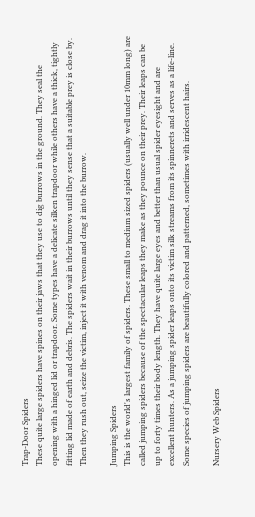Trap-Door Spiders
These quite large spiders have spines on their jaws that they use to dig burrows in the ground. They seal the opening with a hinged lid or trapdoor. Some types have a delicate silken trapdoor while others have a thick, tightly fitting lid made of earth and debris. The spiders wait in their burrows until they sense that a suitable prey is close by. Then they rush out, seize the victim, inject it with venom and drag it into the burrow.

Jumping Spiders
This is the world's largest family of spiders. These small to medium sized spiders (usually well under 10mm long) are called jumping spiders because of the spectacular leaps they make as they pounce on their prey. Their leaps can be up to forty times their body length. They have quite large eyes and better than usual spider eyesight and are excellent hunters. As a jumping spider leaps onto its victim silk streams from its spinnerets and serves as a life-line. Some species of jumping spiders are beautifully colored and patterned, sometimes with irridescent hairs.

Nursery Web Spiders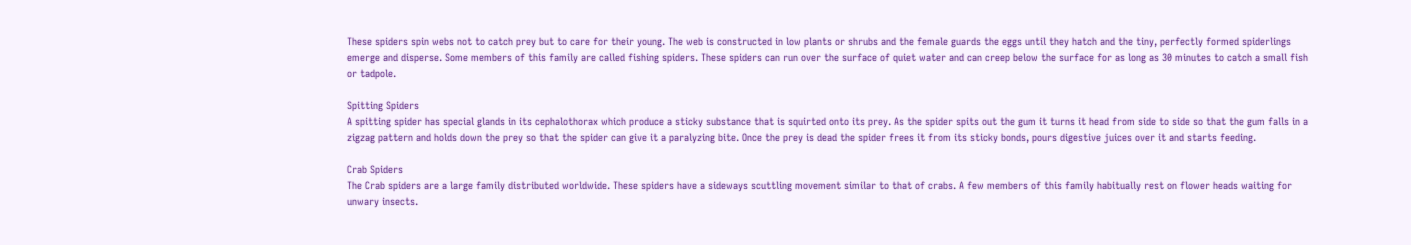These spiders spin webs not to catch prey but to care for their young. The web is constructed in low plants or shrubs and the female guards the eggs until they hatch and the tiny, perfectly formed spiderlings emerge and disperse. Some members of this family are called fishing spiders. These spiders can run over the surface of quiet water and can creep below the surface for as long as 30 minutes to catch a small fish or tadpole.

Spitting Spiders
A spitting spider has special glands in its cephalothorax which produce a sticky substance that is squirted onto its prey. As the spider spits out the gum it turns it head from side to side so that the gum falls in a zigzag pattern and holds down the prey so that the spider can give it a paralyzing bite. Once the prey is dead the spider frees it from its sticky bonds, pours digestive juices over it and starts feeding.

Crab Spiders
The Crab spiders are a large family distributed worldwide. These spiders have a sideways scuttling movement similar to that of crabs. A few members of this family habitually rest on flower heads waiting for unwary insects.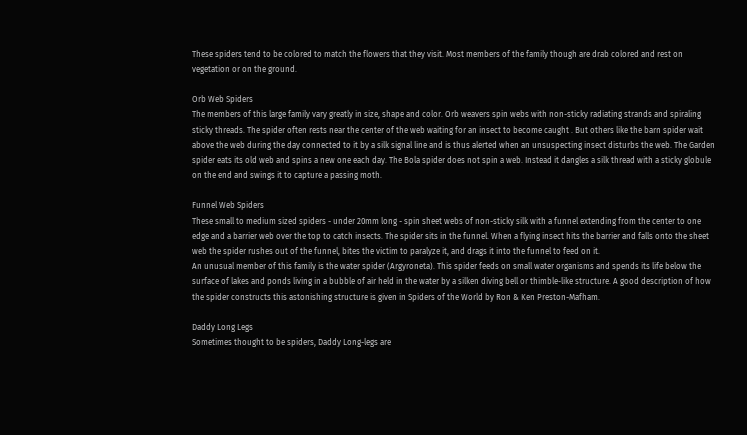These spiders tend to be colored to match the flowers that they visit. Most members of the family though are drab colored and rest on vegetation or on the ground.

Orb Web Spiders
The members of this large family vary greatly in size, shape and color. Orb weavers spin webs with non-sticky radiating strands and spiraling sticky threads. The spider often rests near the center of the web waiting for an insect to become caught . But others like the barn spider wait above the web during the day connected to it by a silk signal line and is thus alerted when an unsuspecting insect disturbs the web. The Garden spider eats its old web and spins a new one each day. The Bola spider does not spin a web. Instead it dangles a silk thread with a sticky globule on the end and swings it to capture a passing moth.

Funnel Web Spiders
These small to medium sized spiders - under 20mm long - spin sheet webs of non-sticky silk with a funnel extending from the center to one edge and a barrier web over the top to catch insects. The spider sits in the funnel. When a flying insect hits the barrier and falls onto the sheet web the spider rushes out of the funnel, bites the victim to paralyze it, and drags it into the funnel to feed on it.
An unusual member of this family is the water spider (Argyroneta). This spider feeds on small water organisms and spends its life below the surface of lakes and ponds living in a bubble of air held in the water by a silken diving bell or thimble-like structure. A good description of how the spider constructs this astonishing structure is given in Spiders of the World by Ron & Ken Preston-Mafham.

Daddy Long Legs
Sometimes thought to be spiders, Daddy Long-legs are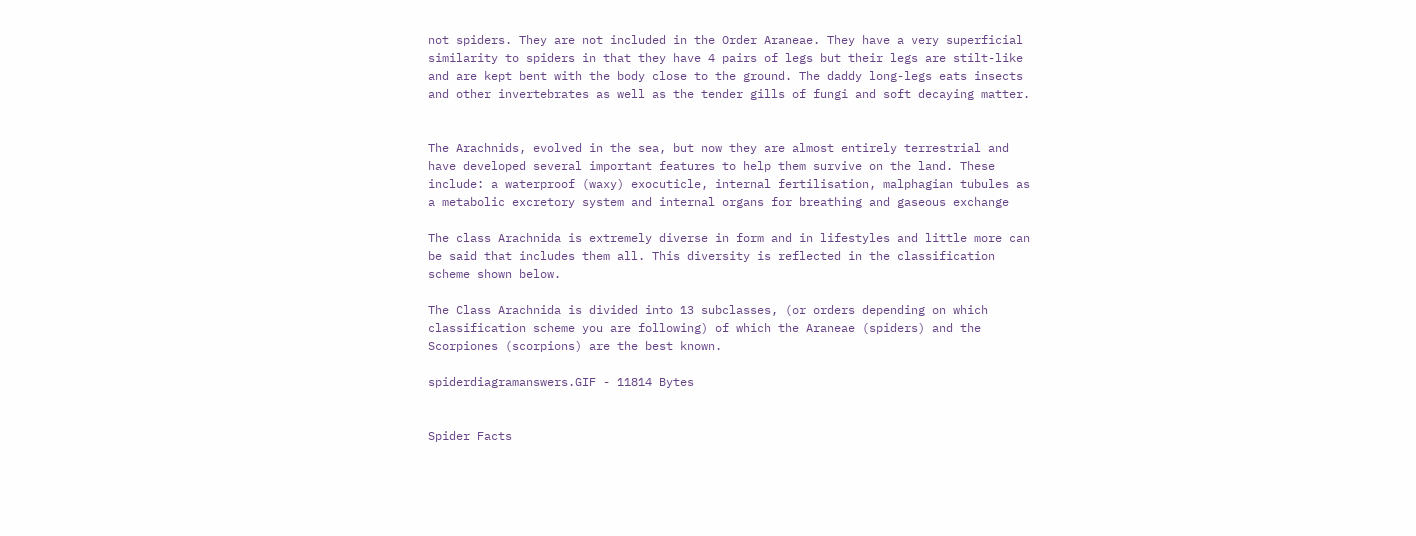not spiders. They are not included in the Order Araneae. They have a very superficial similarity to spiders in that they have 4 pairs of legs but their legs are stilt-like and are kept bent with the body close to the ground. The daddy long-legs eats insects and other invertebrates as well as the tender gills of fungi and soft decaying matter.


The Arachnids, evolved in the sea, but now they are almost entirely terrestrial and have developed several important features to help them survive on the land. These include: a waterproof (waxy) exocuticle, internal fertilisation, malphagian tubules as a metabolic excretory system and internal organs for breathing and gaseous exchange

The class Arachnida is extremely diverse in form and in lifestyles and little more can be said that includes them all. This diversity is reflected in the classification scheme shown below.

The Class Arachnida is divided into 13 subclasses, (or orders depending on which classification scheme you are following) of which the Araneae (spiders) and the Scorpiones (scorpions) are the best known.

spiderdiagramanswers.GIF - 11814 Bytes


Spider Facts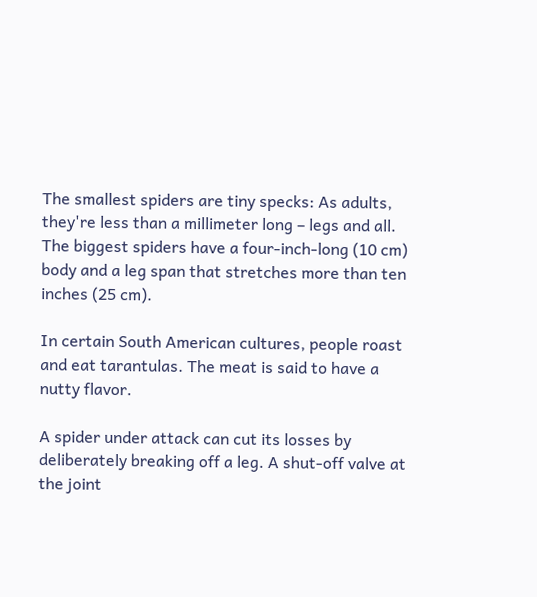The smallest spiders are tiny specks: As adults, they're less than a millimeter long – legs and all. The biggest spiders have a four-inch-long (10 cm) body and a leg span that stretches more than ten inches (25 cm).

In certain South American cultures, people roast and eat tarantulas. The meat is said to have a nutty flavor.

A spider under attack can cut its losses by deliberately breaking off a leg. A shut-off valve at the joint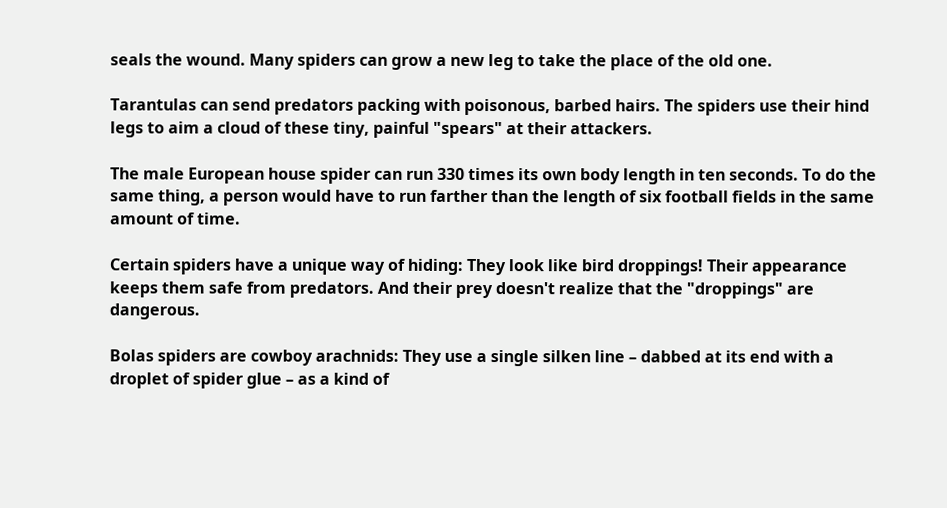seals the wound. Many spiders can grow a new leg to take the place of the old one.

Tarantulas can send predators packing with poisonous, barbed hairs. The spiders use their hind legs to aim a cloud of these tiny, painful "spears" at their attackers.

The male European house spider can run 330 times its own body length in ten seconds. To do the same thing, a person would have to run farther than the length of six football fields in the same amount of time.

Certain spiders have a unique way of hiding: They look like bird droppings! Their appearance keeps them safe from predators. And their prey doesn't realize that the "droppings" are dangerous.

Bolas spiders are cowboy arachnids: They use a single silken line – dabbed at its end with a droplet of spider glue – as a kind of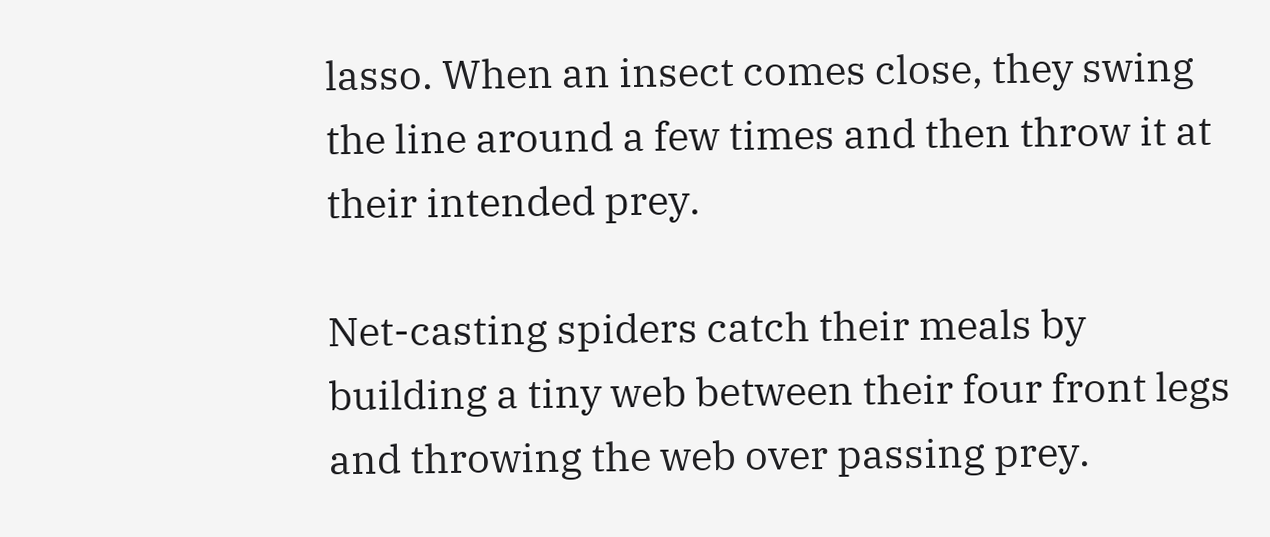lasso. When an insect comes close, they swing the line around a few times and then throw it at their intended prey.

Net-casting spiders catch their meals by building a tiny web between their four front legs and throwing the web over passing prey.